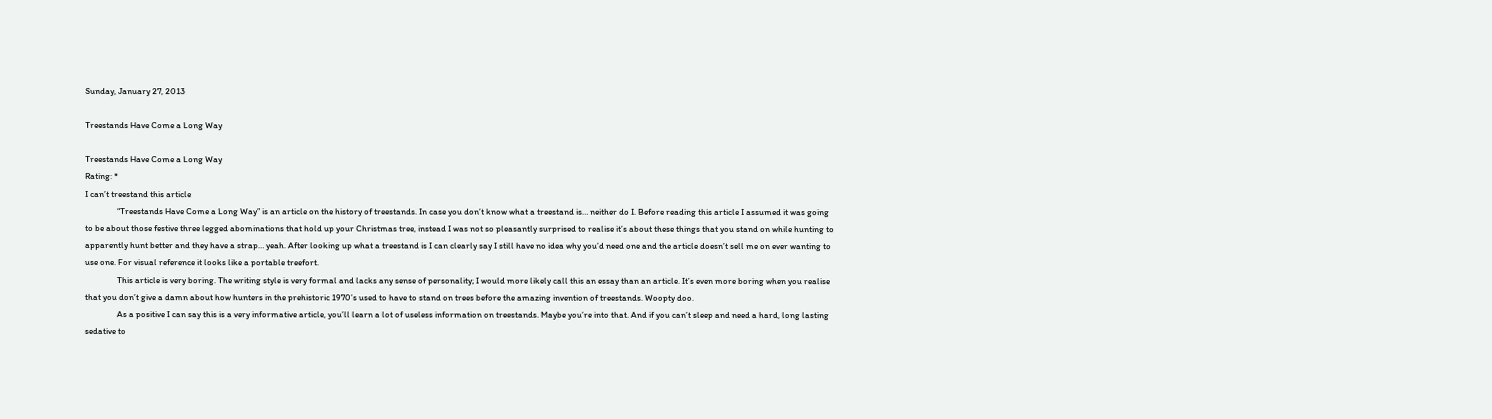Sunday, January 27, 2013

Treestands Have Come a Long Way

Treestands Have Come a Long Way
Rating: *
I can’t treestand this article
                “Treestands Have Come a Long Way” is an article on the history of treestands. In case you don’t know what a treestand is… neither do I. Before reading this article I assumed it was going to be about those festive three legged abominations that hold up your Christmas tree, instead I was not so pleasantly surprised to realise it’s about these things that you stand on while hunting to apparently hunt better and they have a strap… yeah. After looking up what a treestand is I can clearly say I still have no idea why you’d need one and the article doesn’t sell me on ever wanting to use one. For visual reference it looks like a portable treefort.
                This article is very boring. The writing style is very formal and lacks any sense of personality; I would more likely call this an essay than an article. It’s even more boring when you realise that you don’t give a damn about how hunters in the prehistoric 1970’s used to have to stand on trees before the amazing invention of treestands. Woopty doo.
                As a positive I can say this is a very informative article, you’ll learn a lot of useless information on treestands. Maybe you’re into that. And if you can’t sleep and need a hard, long lasting sedative to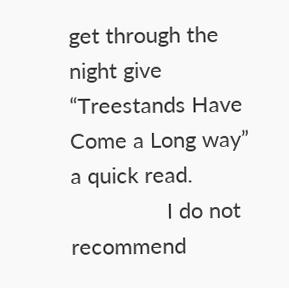get through the night give “Treestands Have Come a Long way” a quick read.
                I do not recommend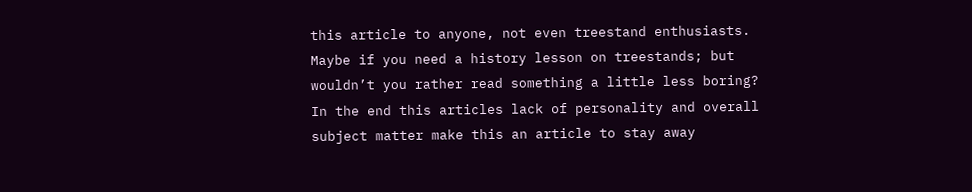this article to anyone, not even treestand enthusiasts. Maybe if you need a history lesson on treestands; but wouldn’t you rather read something a little less boring? In the end this articles lack of personality and overall subject matter make this an article to stay away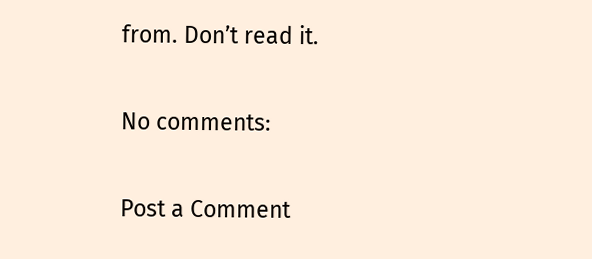from. Don’t read it.

No comments:

Post a Comment